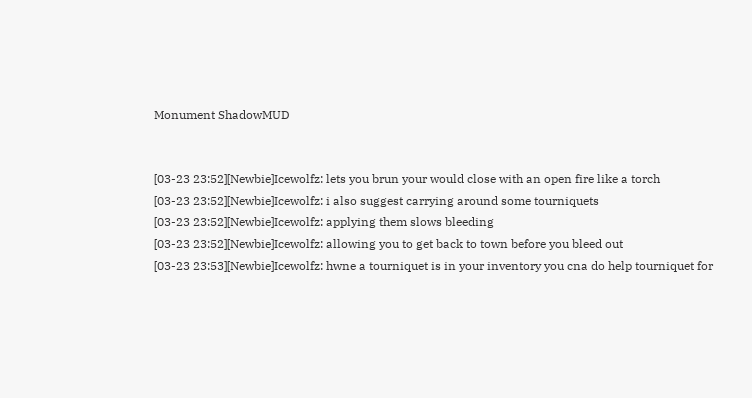Monument ShadowMUD


[03-23 23:52][Newbie]Icewolfz: lets you brun your would close with an open fire like a torch
[03-23 23:52][Newbie]Icewolfz: i also suggest carrying around some tourniquets
[03-23 23:52][Newbie]Icewolfz: applying them slows bleeding
[03-23 23:52][Newbie]Icewolfz: allowing you to get back to town before you bleed out
[03-23 23:53][Newbie]Icewolfz: hwne a tourniquet is in your inventory you cna do help tourniquet for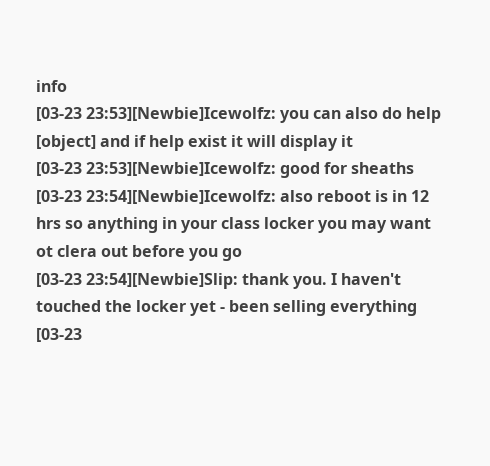info
[03-23 23:53][Newbie]Icewolfz: you can also do help [object] and if help exist it will display it
[03-23 23:53][Newbie]Icewolfz: good for sheaths
[03-23 23:54][Newbie]Icewolfz: also reboot is in 12 hrs so anything in your class locker you may want ot clera out before you go
[03-23 23:54][Newbie]Slip: thank you. I haven't touched the locker yet - been selling everything
[03-23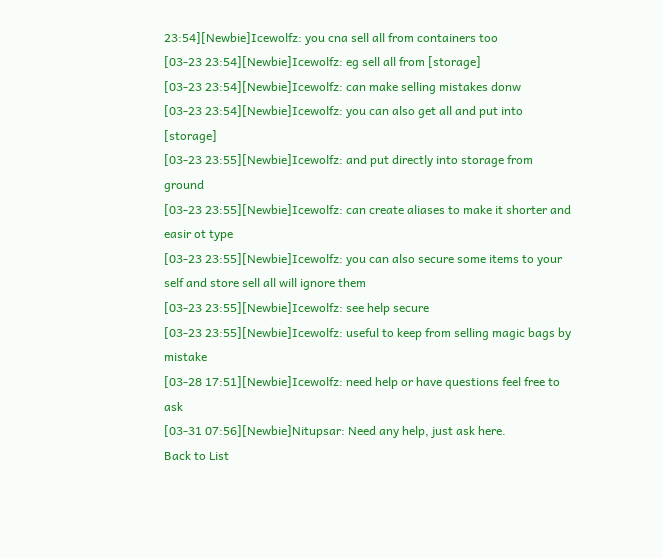23:54][Newbie]Icewolfz: you cna sell all from containers too
[03-23 23:54][Newbie]Icewolfz: eg sell all from [storage]
[03-23 23:54][Newbie]Icewolfz: can make selling mistakes donw
[03-23 23:54][Newbie]Icewolfz: you can also get all and put into [storage]
[03-23 23:55][Newbie]Icewolfz: and put directly into storage from ground
[03-23 23:55][Newbie]Icewolfz: can create aliases to make it shorter and easir ot type
[03-23 23:55][Newbie]Icewolfz: you can also secure some items to your self and store sell all will ignore them
[03-23 23:55][Newbie]Icewolfz: see help secure
[03-23 23:55][Newbie]Icewolfz: useful to keep from selling magic bags by mistake
[03-28 17:51][Newbie]Icewolfz: need help or have questions feel free to ask
[03-31 07:56][Newbie]Nitupsar: Need any help, just ask here.
Back to List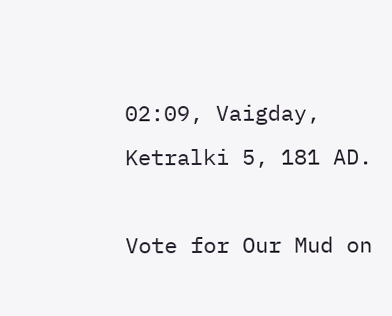02:09, Vaigday, Ketralki 5, 181 AD.

Vote for Our Mud on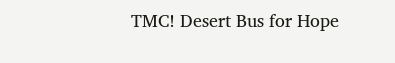TMC! Desert Bus for Hope